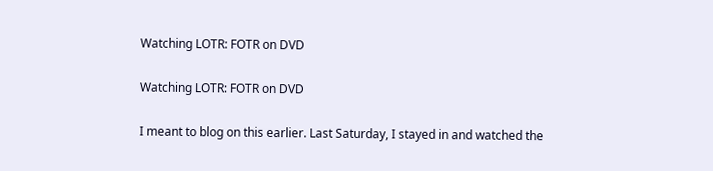Watching LOTR: FOTR on DVD

Watching LOTR: FOTR on DVD

I meant to blog on this earlier. Last Saturday, I stayed in and watched the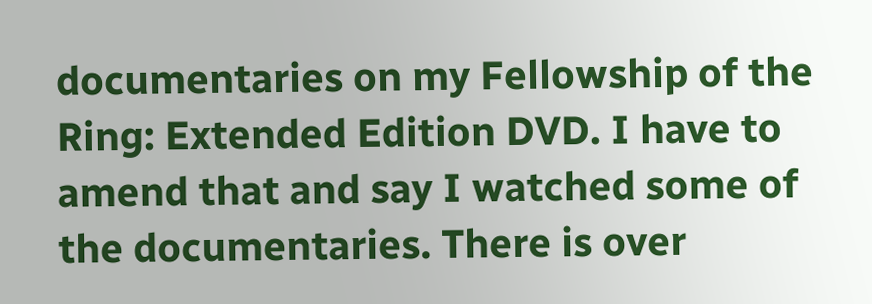documentaries on my Fellowship of the Ring: Extended Edition DVD. I have to amend that and say I watched some of the documentaries. There is over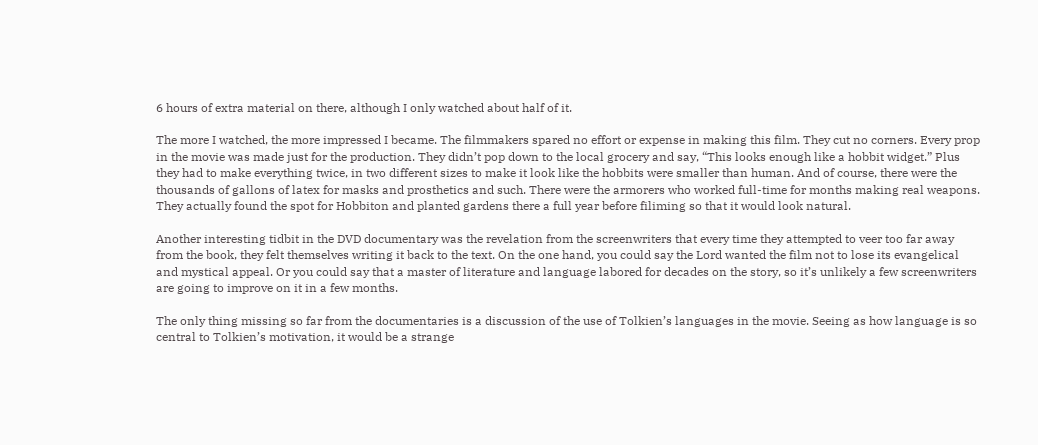6 hours of extra material on there, although I only watched about half of it.

The more I watched, the more impressed I became. The filmmakers spared no effort or expense in making this film. They cut no corners. Every prop in the movie was made just for the production. They didn’t pop down to the local grocery and say, “This looks enough like a hobbit widget.” Plus they had to make everything twice, in two different sizes to make it look like the hobbits were smaller than human. And of course, there were the thousands of gallons of latex for masks and prosthetics and such. There were the armorers who worked full-time for months making real weapons. They actually found the spot for Hobbiton and planted gardens there a full year before filiming so that it would look natural.

Another interesting tidbit in the DVD documentary was the revelation from the screenwriters that every time they attempted to veer too far away from the book, they felt themselves writing it back to the text. On the one hand, you could say the Lord wanted the film not to lose its evangelical and mystical appeal. Or you could say that a master of literature and language labored for decades on the story, so it’s unlikely a few screenwriters are going to improve on it in a few months.

The only thing missing so far from the documentaries is a discussion of the use of Tolkien’s languages in the movie. Seeing as how language is so central to Tolkien’s motivation, it would be a strange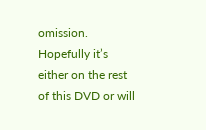omission. Hopefully it’s either on the rest of this DVD or will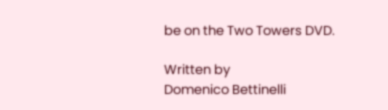be on the Two Towers DVD.

Written by
Domenico Bettinelli